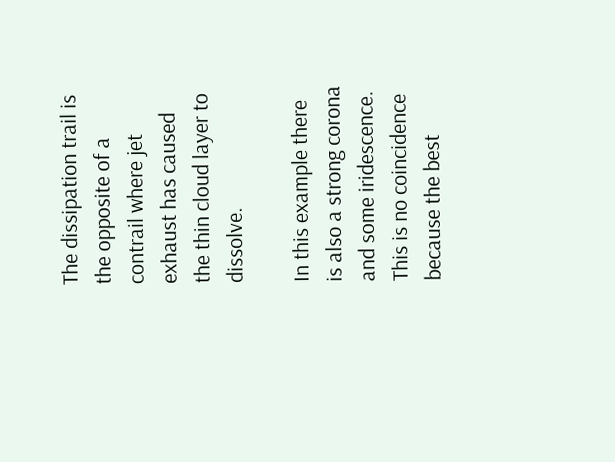The dissipation trail is the opposite of a contrail where jet exhaust has caused the thin cloud layer to dissolve.

In this example there is also a strong corona and some iridescence. This is no coincidence because the best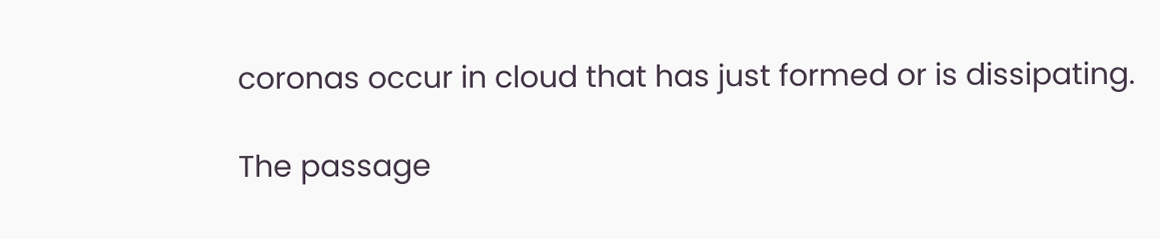coronas occur in cloud that has just formed or is dissipating.

The passage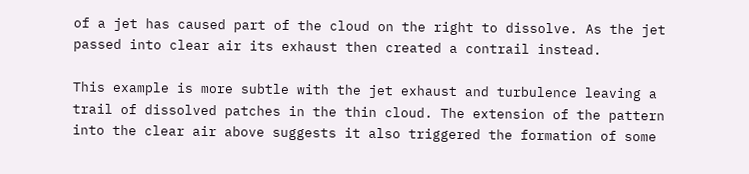of a jet has caused part of the cloud on the right to dissolve. As the jet passed into clear air its exhaust then created a contrail instead.

This example is more subtle with the jet exhaust and turbulence leaving a trail of dissolved patches in the thin cloud. The extension of the pattern into the clear air above suggests it also triggered the formation of some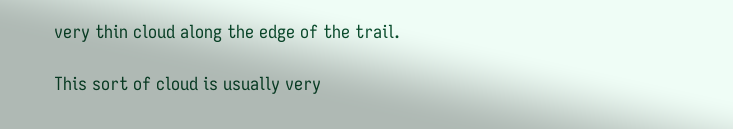very thin cloud along the edge of the trail.

This sort of cloud is usually very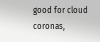good for cloud coronas,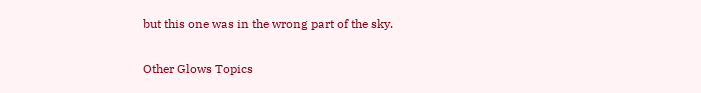but this one was in the wrong part of the sky.

Other Glows Topics